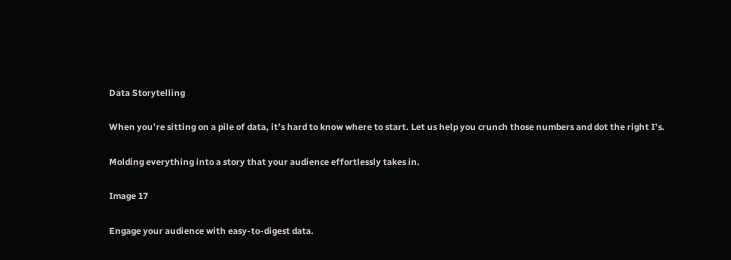Data Storytelling

When you’re sitting on a pile of data, it’s hard to know where to start. Let us help you crunch those numbers and dot the right I’s.

Molding everything into a story that your audience effortlessly takes in.

Image 17

Engage your audience with easy-to-digest data.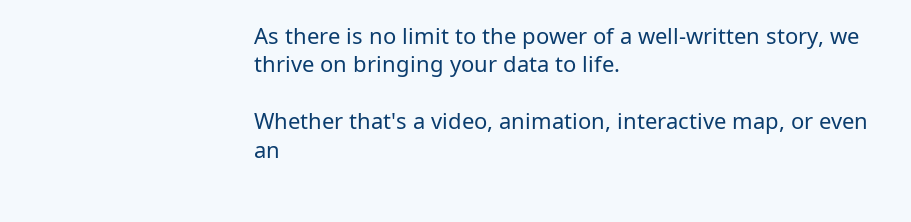As there is no limit to the power of a well-written story, we thrive on bringing your data to life.

Whether that's a video, animation, interactive map, or even an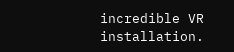incredible VR installation.